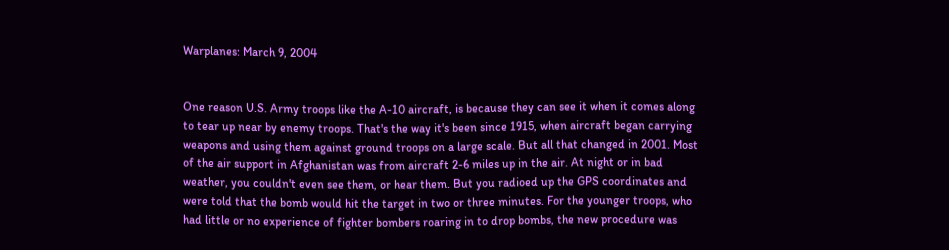Warplanes: March 9, 2004


One reason U.S. Army troops like the A-10 aircraft, is because they can see it when it comes along to tear up near by enemy troops. That's the way it's been since 1915, when aircraft began carrying weapons and using them against ground troops on a large scale. But all that changed in 2001. Most of the air support in Afghanistan was from aircraft 2-6 miles up in the air. At night or in bad weather, you couldn't even see them, or hear them. But you radioed up the GPS coordinates and were told that the bomb would hit the target in two or three minutes. For the younger troops, who had little or no experience of fighter bombers roaring in to drop bombs, the new procedure was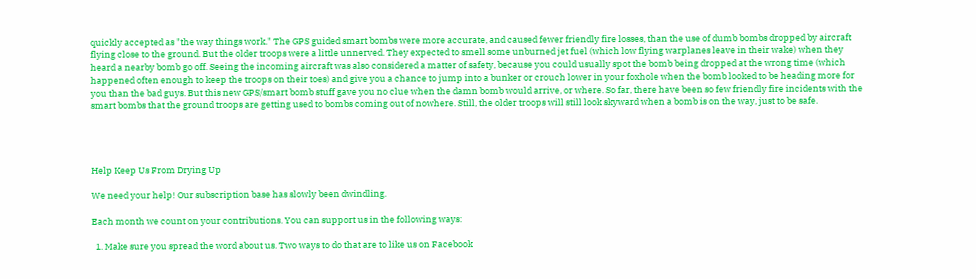quickly accepted as "the way things work." The GPS guided smart bombs were more accurate, and caused fewer friendly fire losses, than the use of dumb bombs dropped by aircraft flying close to the ground. But the older troops were a little unnerved. They expected to smell some unburned jet fuel (which low flying warplanes leave in their wake) when they heard a nearby bomb go off. Seeing the incoming aircraft was also considered a matter of safety, because you could usually spot the bomb being dropped at the wrong time (which happened often enough to keep the troops on their toes) and give you a chance to jump into a bunker or crouch lower in your foxhole when the bomb looked to be heading more for you than the bad guys. But this new GPS/smart bomb stuff gave you no clue when the damn bomb would arrive, or where. So far, there have been so few friendly fire incidents with the smart bombs that the ground troops are getting used to bombs coming out of nowhere. Still, the older troops will still look skyward when a bomb is on the way, just to be safe.




Help Keep Us From Drying Up

We need your help! Our subscription base has slowly been dwindling.

Each month we count on your contributions. You can support us in the following ways:

  1. Make sure you spread the word about us. Two ways to do that are to like us on Facebook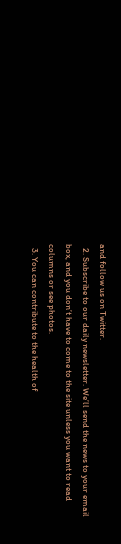and follow us on Twitter.
  2. Subscribe to our daily newsletter. We’ll send the news to your email box, and you don’t have to come to the site unless you want to read columns or see photos.
  3. You can contribute to the health of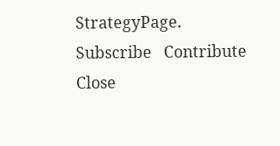StrategyPage.
Subscribe   Contribute   Close